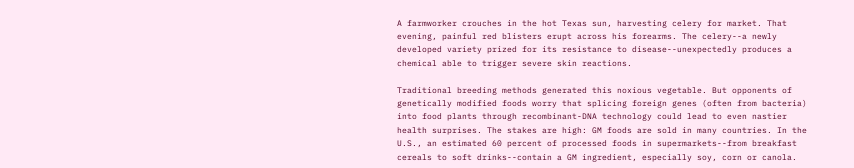A farmworker crouches in the hot Texas sun, harvesting celery for market. That evening, painful red blisters erupt across his forearms. The celery--a newly developed variety prized for its resistance to disease--unexpectedly produces a chemical able to trigger severe skin reactions.

Traditional breeding methods generated this noxious vegetable. But opponents of genetically modified foods worry that splicing foreign genes (often from bacteria) into food plants through recombinant-DNA technology could lead to even nastier health surprises. The stakes are high: GM foods are sold in many countries. In the U.S., an estimated 60 percent of processed foods in supermarkets--from breakfast cereals to soft drinks--contain a GM ingredient, especially soy, corn or canola.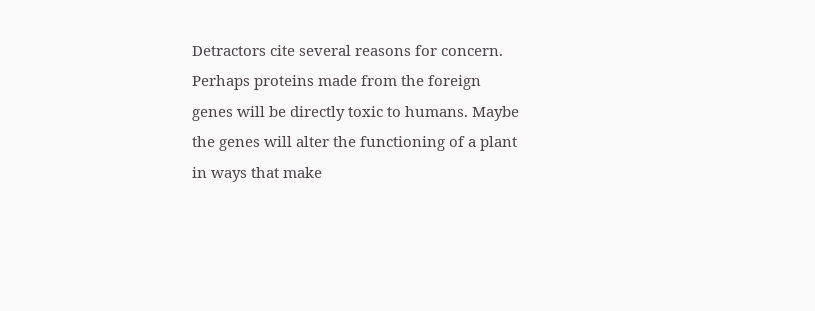Detractors cite several reasons for concern. Perhaps proteins made from the foreign genes will be directly toxic to humans. Maybe the genes will alter the functioning of a plant in ways that make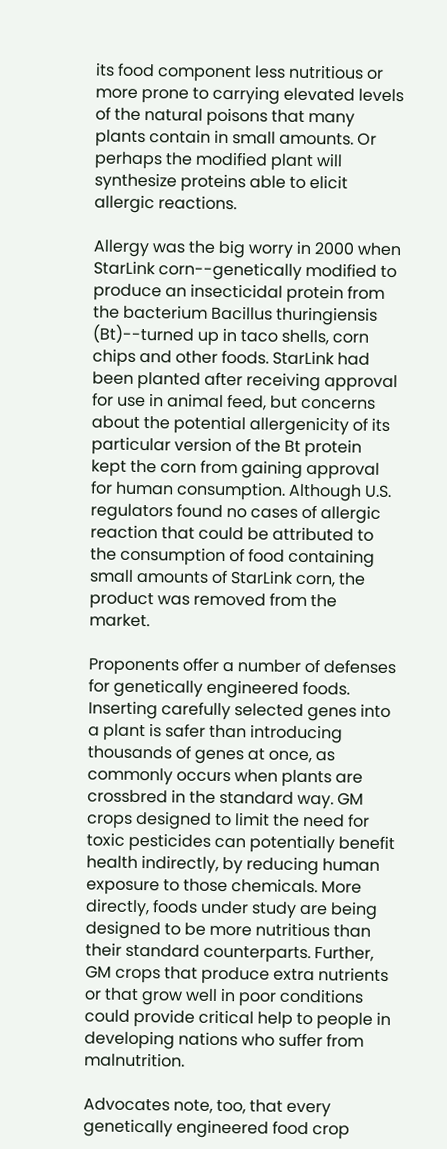its food component less nutritious or more prone to carrying elevated levels of the natural poisons that many plants contain in small amounts. Or perhaps the modified plant will synthesize proteins able to elicit allergic reactions.

Allergy was the big worry in 2000 when StarLink corn--genetically modified to produce an insecticidal protein from the bacterium Bacillus thuringiensis (Bt)--turned up in taco shells, corn chips and other foods. StarLink had been planted after receiving approval for use in animal feed, but concerns about the potential allergenicity of its particular version of the Bt protein kept the corn from gaining approval for human consumption. Although U.S. regulators found no cases of allergic reaction that could be attributed to the consumption of food containing small amounts of StarLink corn, the product was removed from the market.

Proponents offer a number of defenses for genetically engineered foods. Inserting carefully selected genes into a plant is safer than introducing thousands of genes at once, as commonly occurs when plants are crossbred in the standard way. GM crops designed to limit the need for toxic pesticides can potentially benefit health indirectly, by reducing human exposure to those chemicals. More directly, foods under study are being designed to be more nutritious than their standard counterparts. Further, GM crops that produce extra nutrients or that grow well in poor conditions could provide critical help to people in developing nations who suffer from malnutrition.

Advocates note, too, that every genetically engineered food crop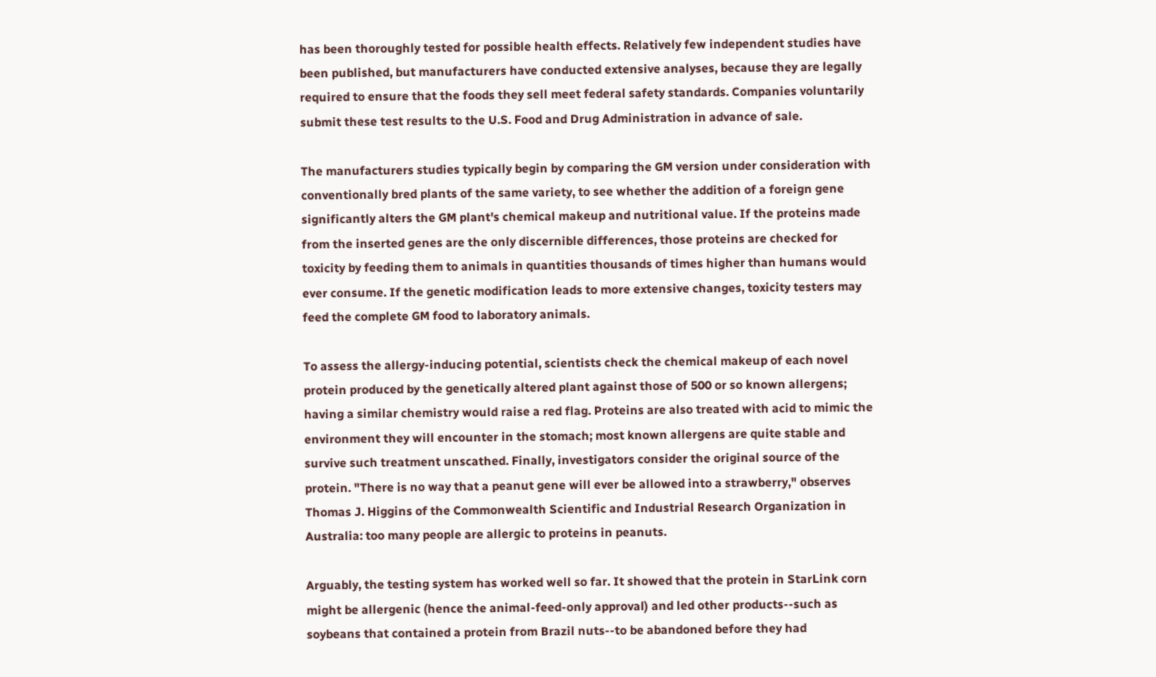has been thoroughly tested for possible health effects. Relatively few independent studies have been published, but manufacturers have conducted extensive analyses, because they are legally required to ensure that the foods they sell meet federal safety standards. Companies voluntarily submit these test results to the U.S. Food and Drug Administration in advance of sale.

The manufacturers studies typically begin by comparing the GM version under consideration with conventionally bred plants of the same variety, to see whether the addition of a foreign gene significantly alters the GM plant's chemical makeup and nutritional value. If the proteins made from the inserted genes are the only discernible differences, those proteins are checked for toxicity by feeding them to animals in quantities thousands of times higher than humans would ever consume. If the genetic modification leads to more extensive changes, toxicity testers may feed the complete GM food to laboratory animals.

To assess the allergy-inducing potential, scientists check the chemical makeup of each novel protein produced by the genetically altered plant against those of 500 or so known allergens; having a similar chemistry would raise a red flag. Proteins are also treated with acid to mimic the environment they will encounter in the stomach; most known allergens are quite stable and survive such treatment unscathed. Finally, investigators consider the original source of the protein. "There is no way that a peanut gene will ever be allowed into a strawberry," observes Thomas J. Higgins of the Commonwealth Scientific and Industrial Research Organization in Australia: too many people are allergic to proteins in peanuts.

Arguably, the testing system has worked well so far. It showed that the protein in StarLink corn might be allergenic (hence the animal-feed-only approval) and led other products--such as soybeans that contained a protein from Brazil nuts--to be abandoned before they had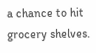a chance to hit grocery shelves.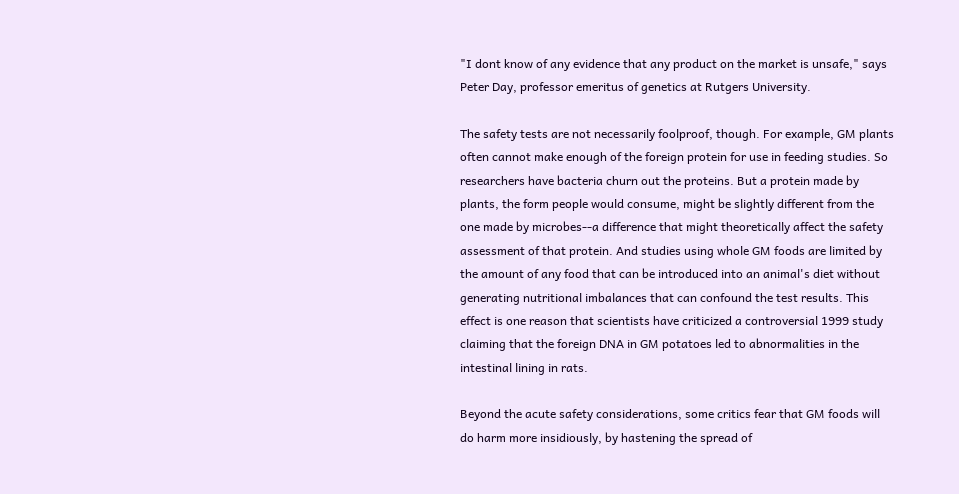"I dont know of any evidence that any product on the market is unsafe," says Peter Day, professor emeritus of genetics at Rutgers University.

The safety tests are not necessarily foolproof, though. For example, GM plants often cannot make enough of the foreign protein for use in feeding studies. So researchers have bacteria churn out the proteins. But a protein made by plants, the form people would consume, might be slightly different from the one made by microbes--a difference that might theoretically affect the safety assessment of that protein. And studies using whole GM foods are limited by the amount of any food that can be introduced into an animal's diet without generating nutritional imbalances that can confound the test results. This effect is one reason that scientists have criticized a controversial 1999 study claiming that the foreign DNA in GM potatoes led to abnormalities in the intestinal lining in rats.

Beyond the acute safety considerations, some critics fear that GM foods will do harm more insidiously, by hastening the spread of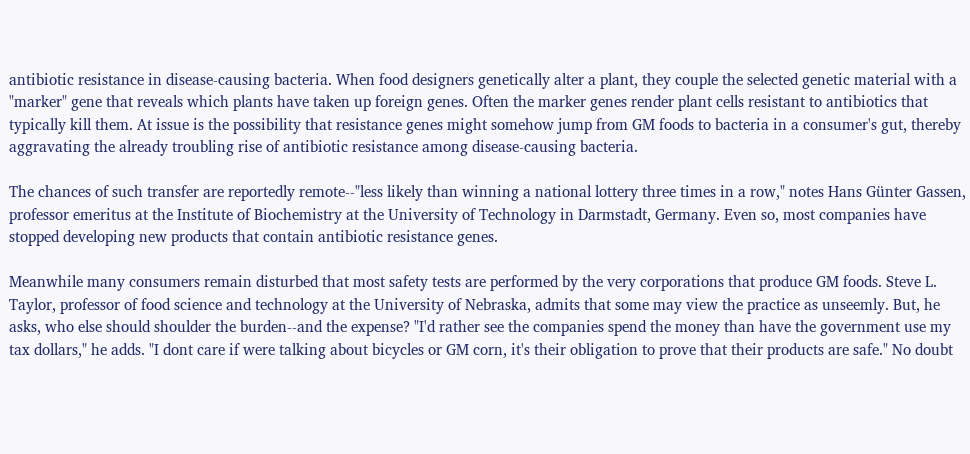antibiotic resistance in disease-causing bacteria. When food designers genetically alter a plant, they couple the selected genetic material with a "marker" gene that reveals which plants have taken up foreign genes. Often the marker genes render plant cells resistant to antibiotics that typically kill them. At issue is the possibility that resistance genes might somehow jump from GM foods to bacteria in a consumer's gut, thereby aggravating the already troubling rise of antibiotic resistance among disease-causing bacteria.

The chances of such transfer are reportedly remote--"less likely than winning a national lottery three times in a row," notes Hans Günter Gassen, professor emeritus at the Institute of Biochemistry at the University of Technology in Darmstadt, Germany. Even so, most companies have stopped developing new products that contain antibiotic resistance genes.

Meanwhile many consumers remain disturbed that most safety tests are performed by the very corporations that produce GM foods. Steve L. Taylor, professor of food science and technology at the University of Nebraska, admits that some may view the practice as unseemly. But, he asks, who else should shoulder the burden--and the expense? "I'd rather see the companies spend the money than have the government use my tax dollars," he adds. "I dont care if were talking about bicycles or GM corn, it's their obligation to prove that their products are safe." No doubt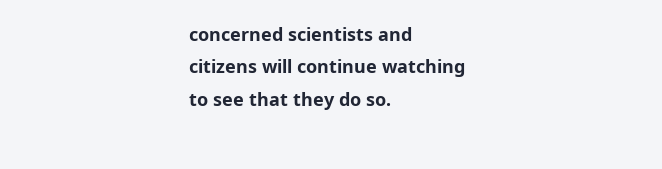concerned scientists and citizens will continue watching to see that they do so.